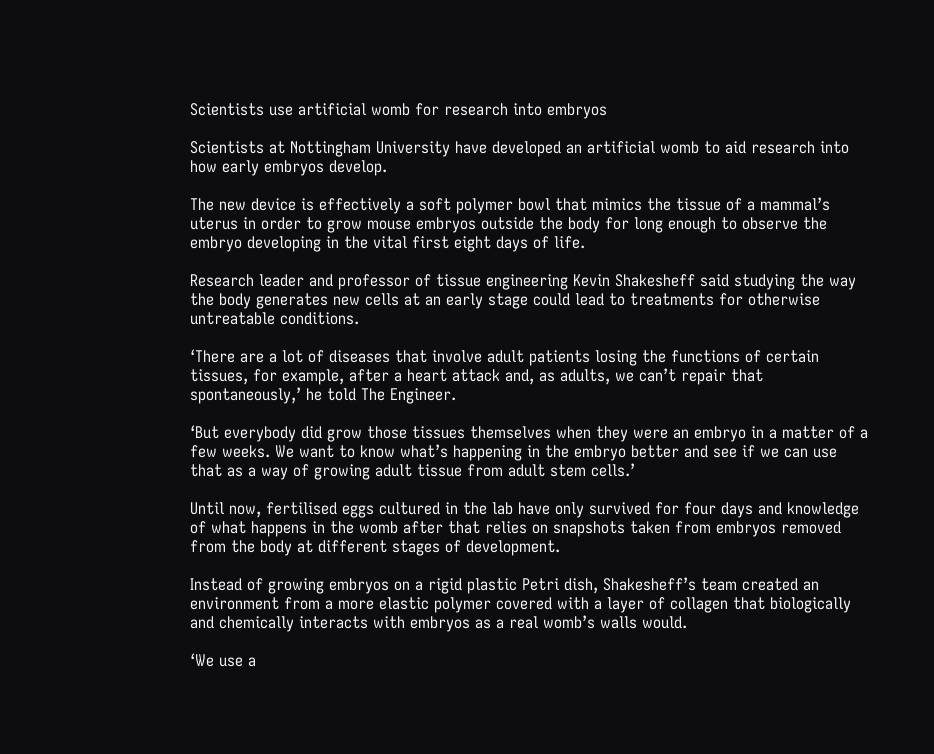Scientists use artificial womb for research into embryos

Scientists at Nottingham University have developed an artificial womb to aid research into how early embryos develop.

The new device is effectively a soft polymer bowl that mimics the tissue of a mammal’s uterus in order to grow mouse embryos outside the body for long enough to observe the embryo developing in the vital first eight days of life.

Research leader and professor of tissue engineering Kevin Shakesheff said studying the way the body generates new cells at an early stage could lead to treatments for otherwise untreatable conditions.

‘There are a lot of diseases that involve adult patients losing the functions of certain tissues, for example, after a heart attack and, as adults, we can’t repair that spontaneously,’ he told The Engineer.

‘But everybody did grow those tissues themselves when they were an embryo in a matter of a few weeks. We want to know what’s happening in the embryo better and see if we can use that as a way of growing adult tissue from adult stem cells.’

Until now, fertilised eggs cultured in the lab have only survived for four days and knowledge of what happens in the womb after that relies on snapshots taken from embryos removed from the body at different stages of development.

Instead of growing embryos on a rigid plastic Petri dish, Shakesheff’s team created an environment from a more elastic polymer covered with a layer of collagen that biologically and chemically interacts with embryos as a real womb’s walls would.

‘We use a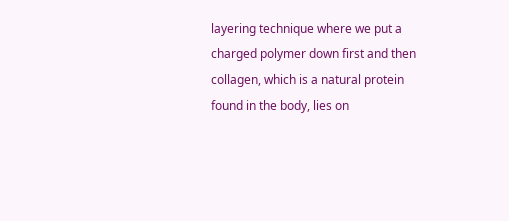layering technique where we put a charged polymer down first and then collagen, which is a natural protein found in the body, lies on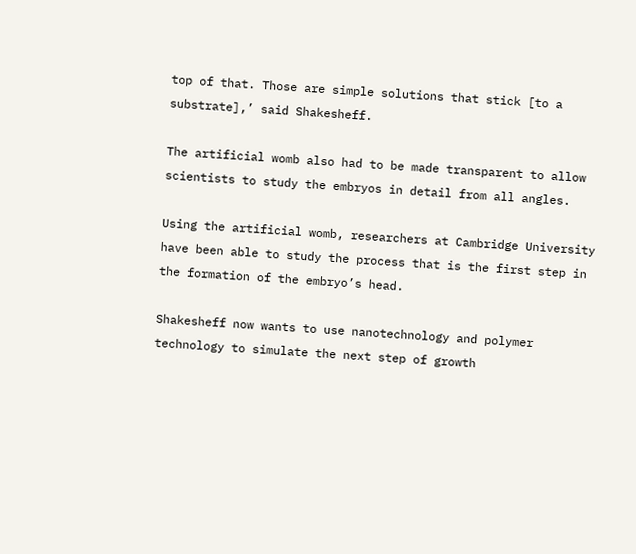top of that. Those are simple solutions that stick [to a substrate],’ said Shakesheff.

The artificial womb also had to be made transparent to allow scientists to study the embryos in detail from all angles.

Using the artificial womb, researchers at Cambridge University have been able to study the process that is the first step in the formation of the embryo’s head.

Shakesheff now wants to use nanotechnology and polymer technology to simulate the next step of growth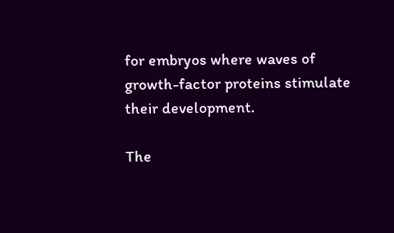for embryos where waves of growth-factor proteins stimulate their development.

The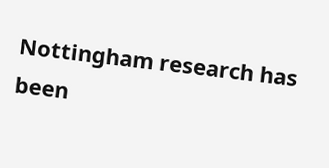Nottingham research has been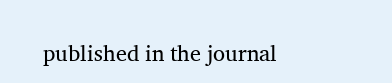published in the journal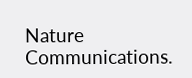Nature Communications.